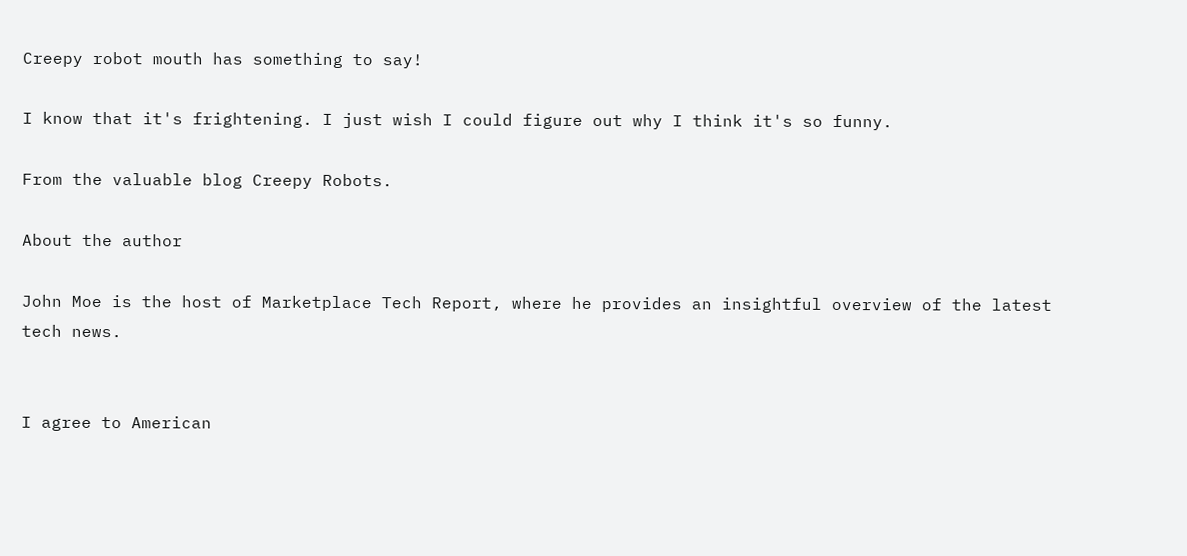Creepy robot mouth has something to say!

I know that it's frightening. I just wish I could figure out why I think it's so funny.

From the valuable blog Creepy Robots.

About the author

John Moe is the host of Marketplace Tech Report, where he provides an insightful overview of the latest tech news.


I agree to American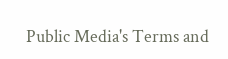Public Media's Terms and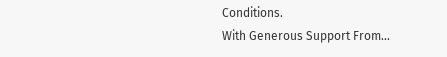Conditions.
With Generous Support From...